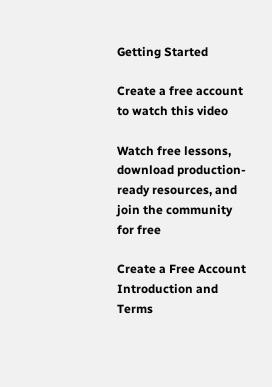Getting Started

Create a free account to watch this video

Watch free lessons, download production-ready resources, and join the community for free

Create a Free Account
Introduction and Terms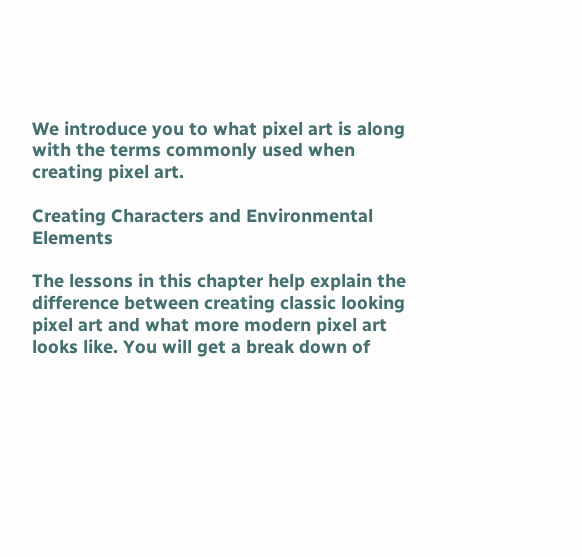We introduce you to what pixel art is along with the terms commonly used when creating pixel art.

Creating Characters and Environmental Elements

The lessons in this chapter help explain the difference between creating classic looking pixel art and what more modern pixel art looks like. You will get a break down of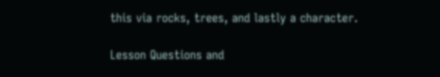this via rocks, trees, and lastly a character.

Lesson Questions and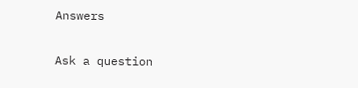Answers

Ask a question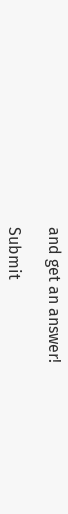and get an answer!

Submit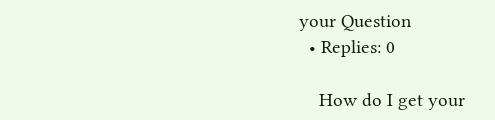your Question
  • Replies: 0

    How do I get your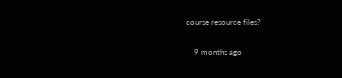course resource files?

    9 months ago